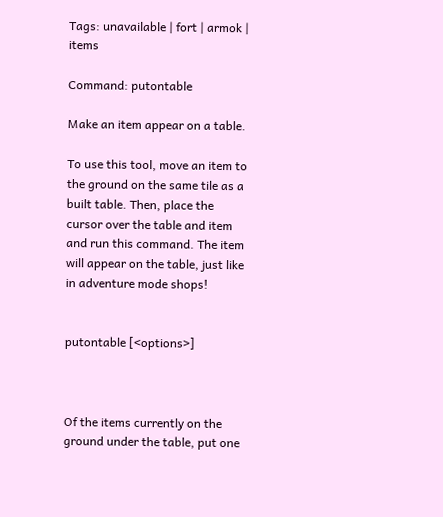Tags: unavailable | fort | armok | items

Command: putontable

Make an item appear on a table.

To use this tool, move an item to the ground on the same tile as a built table. Then, place the cursor over the table and item and run this command. The item will appear on the table, just like in adventure mode shops!


putontable [<options>]



Of the items currently on the ground under the table, put one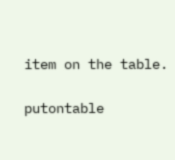item on the table.

putontable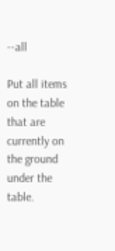--all

Put all items on the table that are currently on the ground under the table.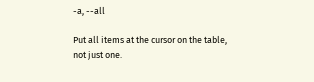-a, --all

Put all items at the cursor on the table, not just one.